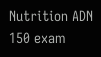Nutrition ADN 150 exam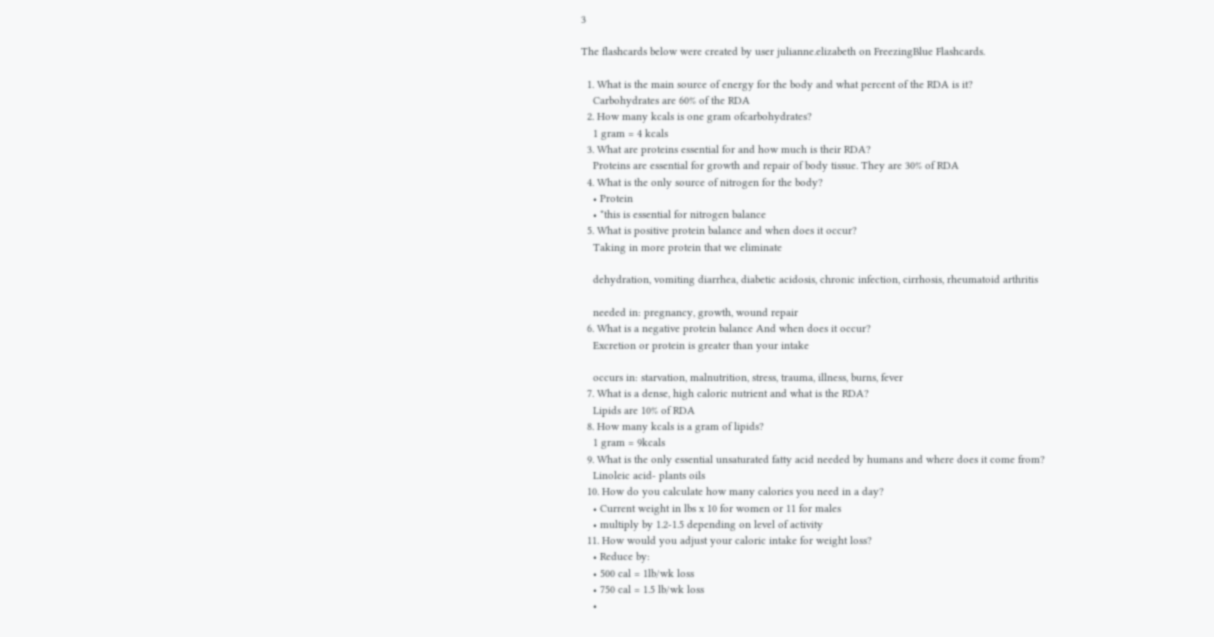3

The flashcards below were created by user julianne.elizabeth on FreezingBlue Flashcards.

  1. What is the main source of energy for the body and what percent of the RDA is it?
    Carbohydrates are 60% of the RDA
  2. How many kcals is one gram ofcarbohydrates?
    1 gram = 4 kcals
  3. What are proteins essential for and how much is their RDA?
    Proteins are essential for growth and repair of body tissue. They are 30% of RDA
  4. What is the only source of nitrogen for the body?
    • Protein
    • *this is essential for nitrogen balance
  5. What is positive protein balance and when does it occur?
    Taking in more protein that we eliminate

    dehydration, vomiting diarrhea, diabetic acidosis, chronic infection, cirrhosis, rheumatoid arthritis

    needed in: pregnancy, growth, wound repair
  6. What is a negative protein balance And when does it occur?
    Excretion or protein is greater than your intake

    occurs in: starvation, malnutrition, stress, trauma, illness, burns, fever
  7. What is a dense, high caloric nutrient and what is the RDA?
    Lipids are 10% of RDA
  8. How many kcals is a gram of lipids?
    1 gram = 9kcals
  9. What is the only essential unsaturated fatty acid needed by humans and where does it come from?
    Linoleic acid- plants oils
  10. How do you calculate how many calories you need in a day?
    • Current weight in lbs x 10 for women or 11 for males
    • multiply by 1.2-1.5 depending on level of activity
  11. How would you adjust your caloric intake for weight loss?
    • Reduce by:
    • 500 cal = 1lb/wk loss
    • 750 cal = 1.5 lb/wk loss
    •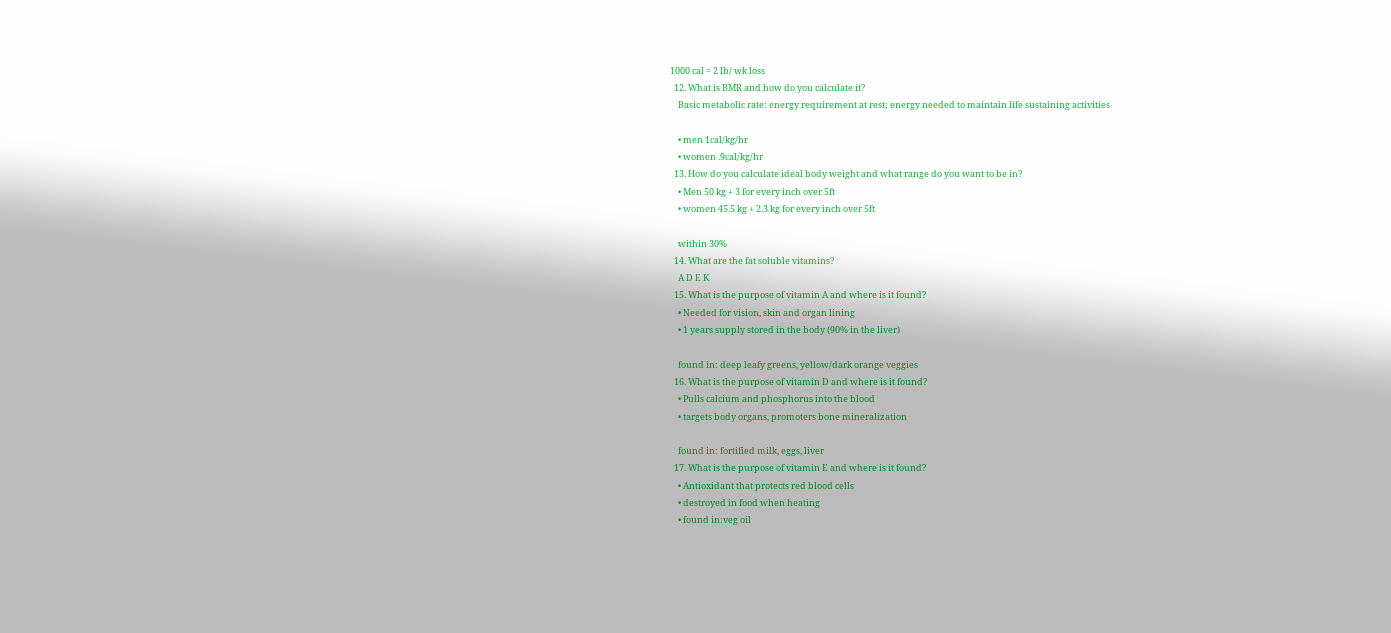1000 cal = 2 lb/ wk loss
  12. What is BMR and how do you calculate it?
    Basic metabolic rate: energy requirement at rest; energy needed to maintain life sustaining activities

    • men 1cal/kg/hr
    • women .9cal/kg/hr
  13. How do you calculate ideal body weight and what range do you want to be in?
    • Men 50 kg + 3 for every inch over 5ft
    • women 45.5 kg + 2.3 kg for every inch over 5ft

    within 30%
  14. What are the fat soluble vitamins?
    A D E K
  15. What is the purpose of vitamin A and where is it found?
    • Needed for vision, skin and organ lining
    • 1 years supply stored in the body (90% in the liver)

    found in: deep leafy greens, yellow/dark orange veggies
  16. What is the purpose of vitamin D and where is it found?
    • Pulls calcium and phosphorus into the blood
    • targets body organs, promoters bone mineralization

    found in: fortified milk, eggs, liver
  17. What is the purpose of vitamin E and where is it found?
    • Antioxidant that protects red blood cells
    • destroyed in food when heating
    • found in:veg oil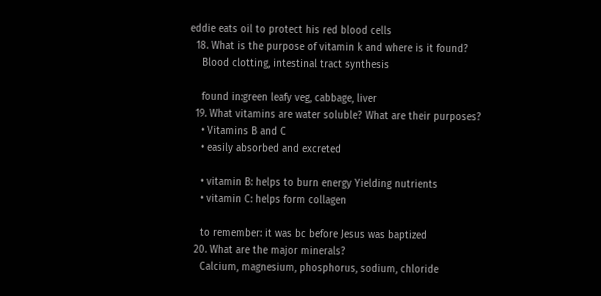eddie eats oil to protect his red blood cells
  18. What is the purpose of vitamin k and where is it found?
    Blood clotting, intestinal tract synthesis

    found in:green leafy veg, cabbage, liver
  19. What vitamins are water soluble? What are their purposes?
    • Vitamins B and C
    • easily absorbed and excreted

    • vitamin B: helps to burn energy Yielding nutrients
    • vitamin C: helps form collagen

    to remember: it was bc before Jesus was baptized
  20. What are the major minerals?
    Calcium, magnesium, phosphorus, sodium, chloride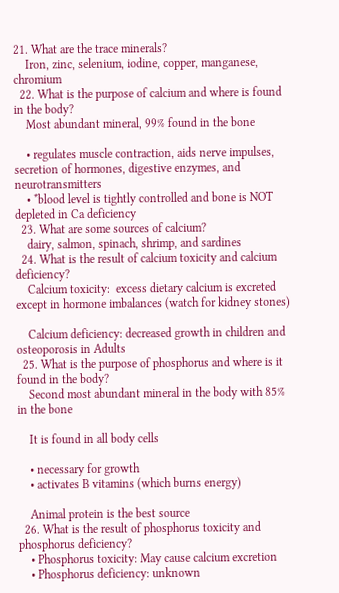21. What are the trace minerals?
    Iron, zinc, selenium, iodine, copper, manganese, chromium
  22. What is the purpose of calcium and where is found in the body?
    Most abundant mineral, 99% found in the bone

    • regulates muscle contraction, aids nerve impulses, secretion of hormones, digestive enzymes, and neurotransmitters
    • *blood level is tightly controlled and bone is NOT depleted in Ca deficiency
  23. What are some sources of calcium?
    dairy, salmon, spinach, shrimp, and sardines
  24. What is the result of calcium toxicity and calcium deficiency?
    Calcium toxicity:  excess dietary calcium is excreted except in hormone imbalances (watch for kidney stones)

    Calcium deficiency: decreased growth in children and osteoporosis in Adults
  25. What is the purpose of phosphorus and where is it found in the body?
    Second most abundant mineral in the body with 85% in the bone

    It is found in all body cells

    • necessary for growth
    • activates B vitamins (which burns energy)

    Animal protein is the best source
  26. What is the result of phosphorus toxicity and phosphorus deficiency?
    • Phosphorus toxicity: May cause calcium excretion
    • Phosphorus deficiency: unknown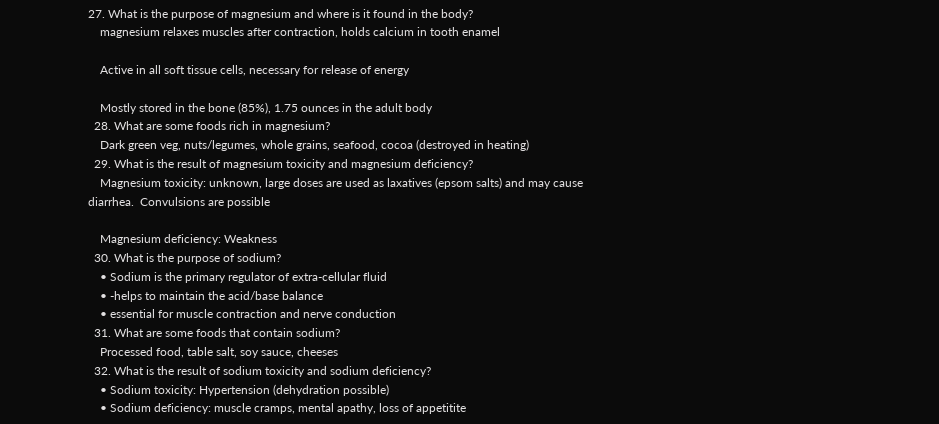27. What is the purpose of magnesium and where is it found in the body?
    magnesium relaxes muscles after contraction, holds calcium in tooth enamel

    Active in all soft tissue cells, necessary for release of energy

    Mostly stored in the bone (85%), 1.75 ounces in the adult body
  28. What are some foods rich in magnesium?
    Dark green veg, nuts/legumes, whole grains, seafood, cocoa (destroyed in heating)
  29. What is the result of magnesium toxicity and magnesium deficiency?
    Magnesium toxicity: unknown, large doses are used as laxatives (epsom salts) and may cause diarrhea.  Convulsions are possible

    Magnesium deficiency: Weakness
  30. What is the purpose of sodium?
    • Sodium is the primary regulator of extra-cellular fluid
    • -helps to maintain the acid/base balance
    • essential for muscle contraction and nerve conduction
  31. What are some foods that contain sodium?
    Processed food, table salt, soy sauce, cheeses
  32. What is the result of sodium toxicity and sodium deficiency?
    • Sodium toxicity: Hypertension (dehydration possible)
    • Sodium deficiency: muscle cramps, mental apathy, loss of appetitite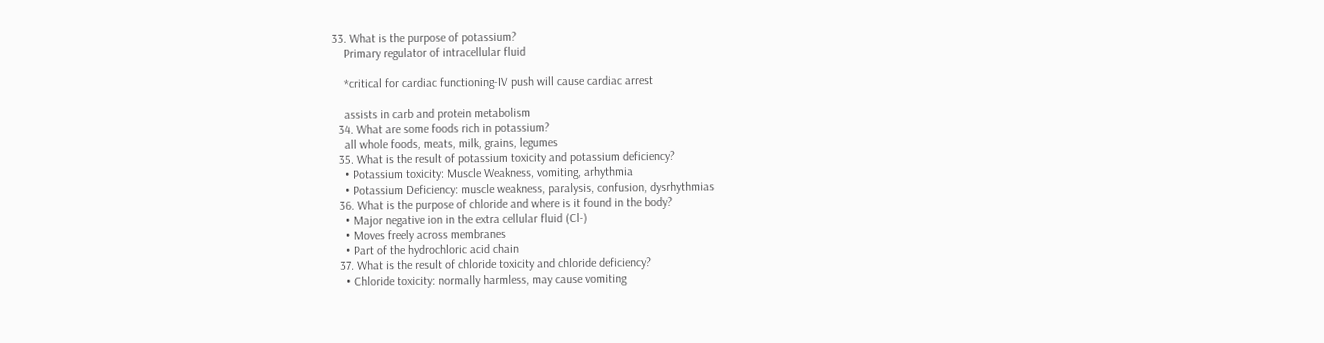33. What is the purpose of potassium?
    Primary regulator of intracellular fluid

    *critical for cardiac functioning-IV push will cause cardiac arrest

    assists in carb and protein metabolism
  34. What are some foods rich in potassium?
    all whole foods, meats, milk, grains, legumes
  35. What is the result of potassium toxicity and potassium deficiency?
    • Potassium toxicity: Muscle Weakness, vomiting, arhythmia
    • Potassium Deficiency: muscle weakness, paralysis, confusion, dysrhythmias
  36. What is the purpose of chloride and where is it found in the body?
    • Major negative ion in the extra cellular fluid (Cl-)
    • Moves freely across membranes
    • Part of the hydrochloric acid chain
  37. What is the result of chloride toxicity and chloride deficiency?
    • Chloride toxicity: normally harmless, may cause vomiting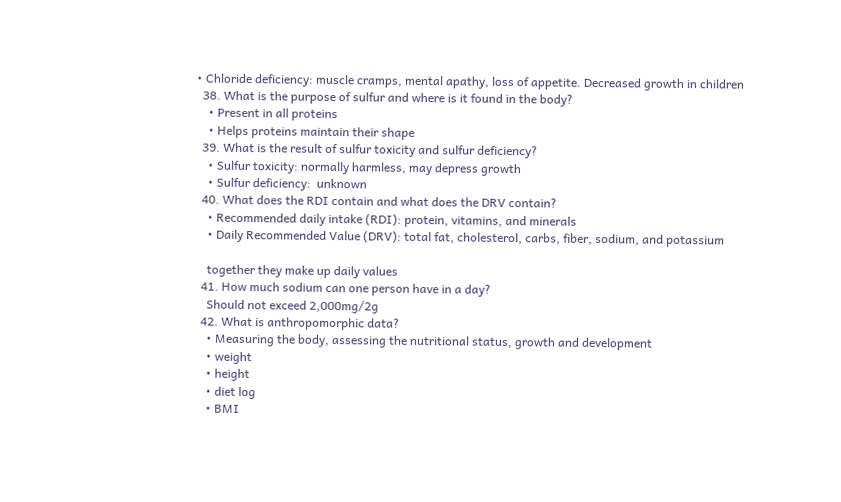• Chloride deficiency: muscle cramps, mental apathy, loss of appetite. Decreased growth in children
  38. What is the purpose of sulfur and where is it found in the body?
    • Present in all proteins
    • Helps proteins maintain their shape
  39. What is the result of sulfur toxicity and sulfur deficiency?
    • Sulfur toxicity: normally harmless, may depress growth
    • Sulfur deficiency:  unknown
  40. What does the RDI contain and what does the DRV contain?
    • Recommended daily intake (RDI): protein, vitamins, and minerals
    • Daily Recommended Value (DRV): total fat, cholesterol, carbs, fiber, sodium, and potassium

    together they make up daily values
  41. How much sodium can one person have in a day?
    Should not exceed 2,000mg/2g
  42. What is anthropomorphic data?
    • Measuring the body, assessing the nutritional status, growth and development
    • weight
    • height
    • diet log
    • BMI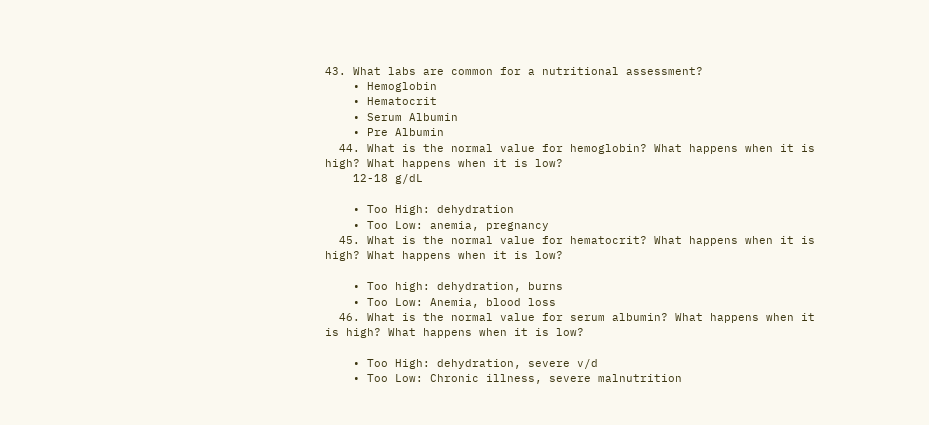43. What labs are common for a nutritional assessment?
    • Hemoglobin
    • Hematocrit
    • Serum Albumin
    • Pre Albumin
  44. What is the normal value for hemoglobin? What happens when it is high? What happens when it is low?
    12-18 g/dL

    • Too High: dehydration
    • Too Low: anemia, pregnancy
  45. What is the normal value for hematocrit? What happens when it is high? What happens when it is low?

    • Too high: dehydration, burns
    • Too Low: Anemia, blood loss
  46. What is the normal value for serum albumin? What happens when it is high? What happens when it is low?

    • Too High: dehydration, severe v/d
    • Too Low: Chronic illness, severe malnutrition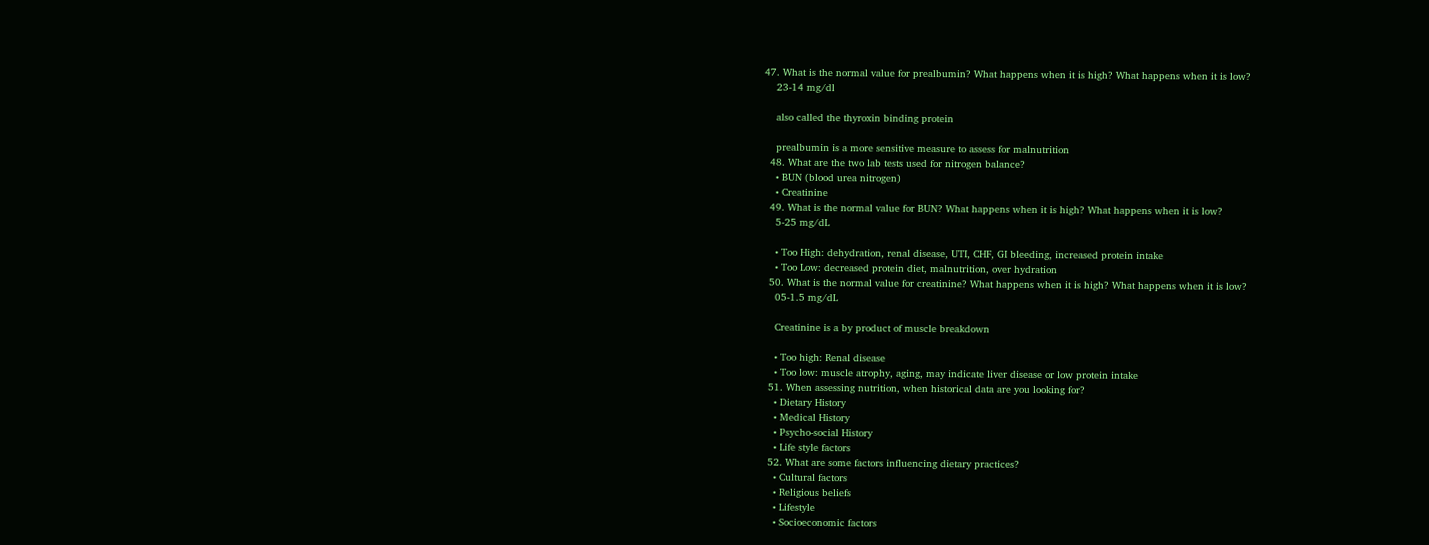47. What is the normal value for prealbumin? What happens when it is high? What happens when it is low?
    23-14 mg/dl

    also called the thyroxin binding protein

    prealbumin is a more sensitive measure to assess for malnutrition
  48. What are the two lab tests used for nitrogen balance?
    • BUN (blood urea nitrogen)
    • Creatinine
  49. What is the normal value for BUN? What happens when it is high? What happens when it is low?
    5-25 mg/dL

    • Too High: dehydration, renal disease, UTI, CHF, GI bleeding, increased protein intake
    • Too Low: decreased protein diet, malnutrition, over hydration
  50. What is the normal value for creatinine? What happens when it is high? What happens when it is low?
    05-1.5 mg/dL

    Creatinine is a by product of muscle breakdown

    • Too high: Renal disease
    • Too low: muscle atrophy, aging, may indicate liver disease or low protein intake
  51. When assessing nutrition, when historical data are you looking for?
    • Dietary History
    • Medical History
    • Psycho-social History
    • Life style factors
  52. What are some factors influencing dietary practices?
    • Cultural factors
    • Religious beliefs
    • Lifestyle
    • Socioeconomic factors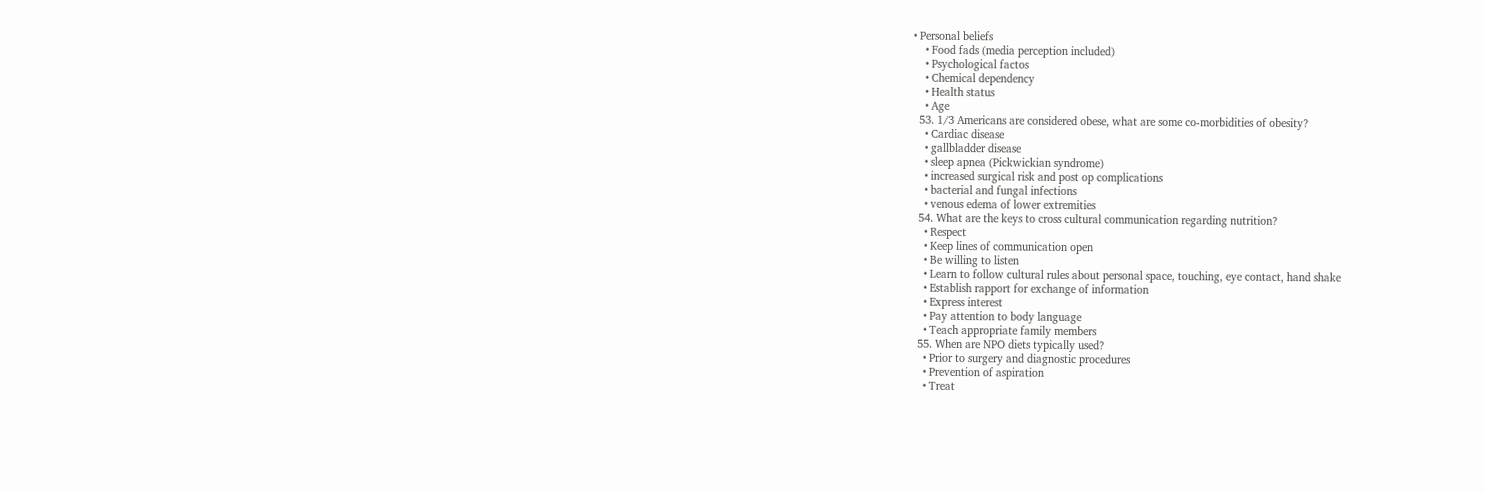• Personal beliefs
    • Food fads (media perception included)
    • Psychological factos
    • Chemical dependency
    • Health status
    • Age
  53. 1/3 Americans are considered obese, what are some co-morbidities of obesity?
    • Cardiac disease
    • gallbladder disease
    • sleep apnea (Pickwickian syndrome)
    • increased surgical risk and post op complications
    • bacterial and fungal infections
    • venous edema of lower extremities
  54. What are the keys to cross cultural communication regarding nutrition?
    • Respect
    • Keep lines of communication open
    • Be willing to listen
    • Learn to follow cultural rules about personal space, touching, eye contact, hand shake
    • Establish rapport for exchange of information
    • Express interest
    • Pay attention to body language
    • Teach appropriate family members
  55. When are NPO diets typically used?
    • Prior to surgery and diagnostic procedures
    • Prevention of aspiration
    • Treat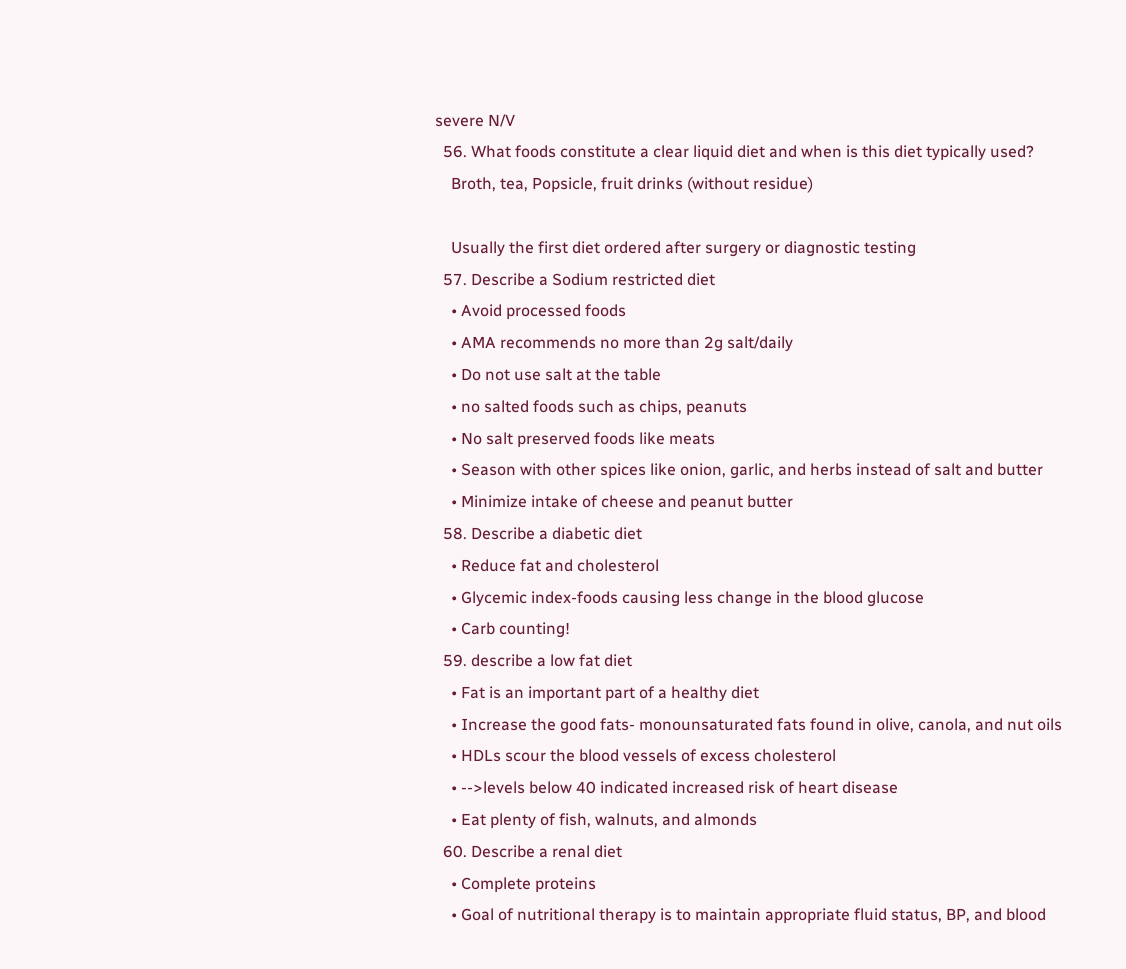severe N/V
  56. What foods constitute a clear liquid diet and when is this diet typically used?
    Broth, tea, Popsicle, fruit drinks (without residue)

    Usually the first diet ordered after surgery or diagnostic testing
  57. Describe a Sodium restricted diet
    • Avoid processed foods
    • AMA recommends no more than 2g salt/daily
    • Do not use salt at the table
    • no salted foods such as chips, peanuts
    • No salt preserved foods like meats
    • Season with other spices like onion, garlic, and herbs instead of salt and butter
    • Minimize intake of cheese and peanut butter
  58. Describe a diabetic diet
    • Reduce fat and cholesterol
    • Glycemic index-foods causing less change in the blood glucose
    • Carb counting!
  59. describe a low fat diet
    • Fat is an important part of a healthy diet
    • Increase the good fats- monounsaturated fats found in olive, canola, and nut oils
    • HDLs scour the blood vessels of excess cholesterol
    • -->levels below 40 indicated increased risk of heart disease
    • Eat plenty of fish, walnuts, and almonds
  60. Describe a renal diet
    • Complete proteins
    • Goal of nutritional therapy is to maintain appropriate fluid status, BP, and blood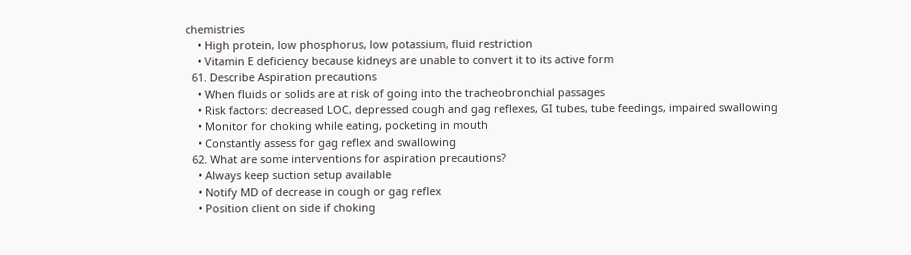chemistries
    • High protein, low phosphorus, low potassium, fluid restriction
    • Vitamin E deficiency because kidneys are unable to convert it to its active form
  61. Describe Aspiration precautions
    • When fluids or solids are at risk of going into the tracheobronchial passages
    • Risk factors: decreased LOC, depressed cough and gag reflexes, GI tubes, tube feedings, impaired swallowing
    • Monitor for choking while eating, pocketing in mouth
    • Constantly assess for gag reflex and swallowing
  62. What are some interventions for aspiration precautions?
    • Always keep suction setup available
    • Notify MD of decrease in cough or gag reflex
    • Position client on side if choking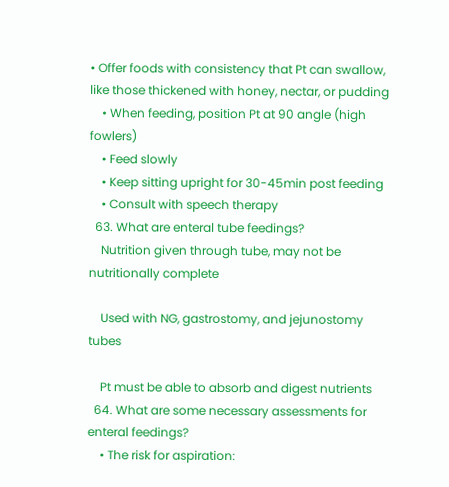• Offer foods with consistency that Pt can swallow, like those thickened with honey, nectar, or pudding
    • When feeding, position Pt at 90 angle (high fowlers)
    • Feed slowly
    • Keep sitting upright for 30-45min post feeding
    • Consult with speech therapy
  63. What are enteral tube feedings?
    Nutrition given through tube, may not be nutritionally complete

    Used with NG, gastrostomy, and jejunostomy tubes

    Pt must be able to absorb and digest nutrients
  64. What are some necessary assessments for enteral feedings?
    • The risk for aspiration: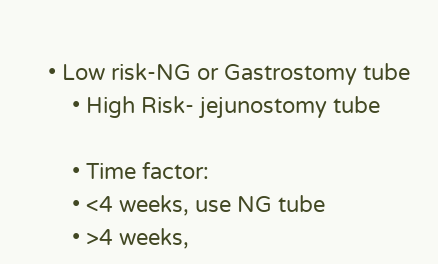• Low risk-NG or Gastrostomy tube
    • High Risk- jejunostomy tube

    • Time factor:
    • <4 weeks, use NG tube
    • >4 weeks,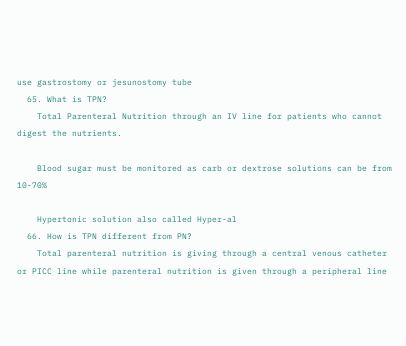use gastrostomy or jesunostomy tube
  65. What is TPN?
    Total Parenteral Nutrition through an IV line for patients who cannot digest the nutrients.

    Blood sugar must be monitored as carb or dextrose solutions can be from 10-70%

    Hypertonic solution also called Hyper-al
  66. How is TPN different from PN?
    Total parenteral nutrition is giving through a central venous catheter or PICC line while parenteral nutrition is given through a peripheral line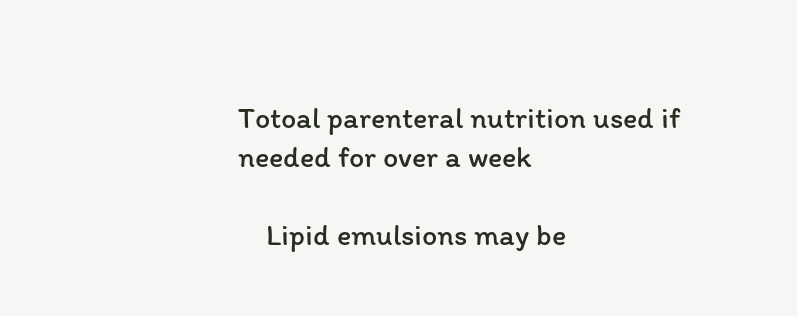Totoal parenteral nutrition used if needed for over a week

    Lipid emulsions may be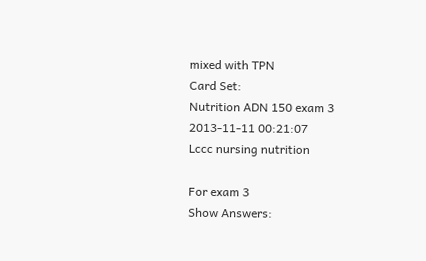mixed with TPN
Card Set:
Nutrition ADN 150 exam 3
2013-11-11 00:21:07
Lccc nursing nutrition

For exam 3
Show Answers: